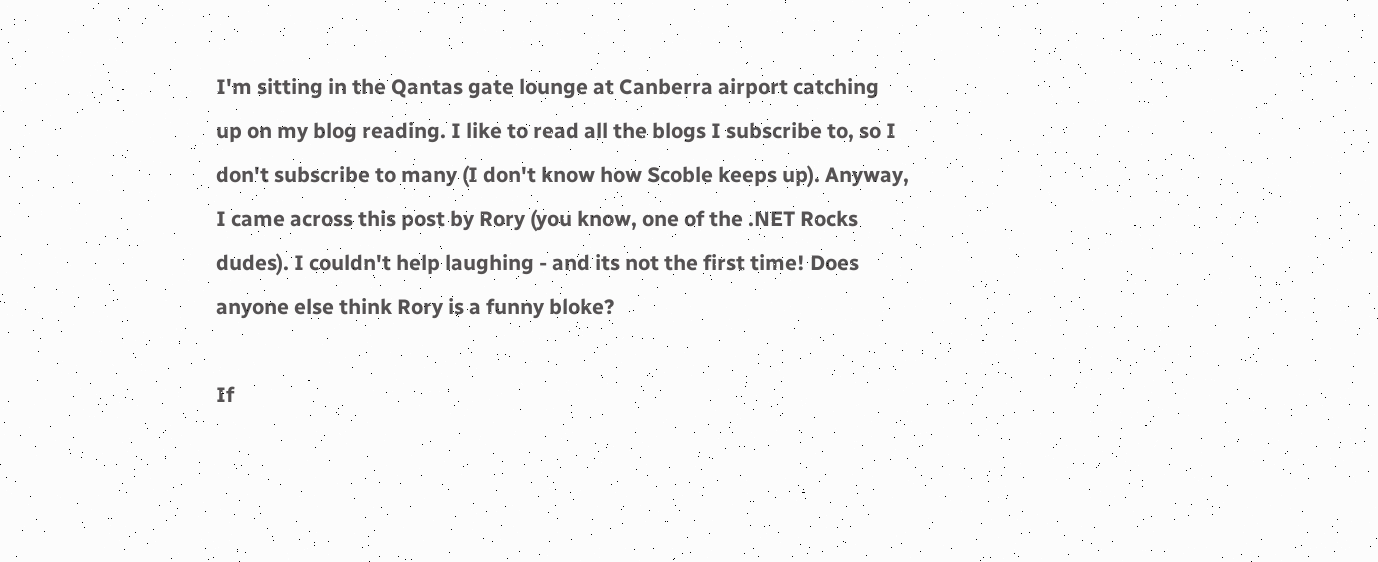I'm sitting in the Qantas gate lounge at Canberra airport catching up on my blog reading. I like to read all the blogs I subscribe to, so I don't subscribe to many (I don't know how Scoble keeps up). Anyway, I came across this post by Rory (you know, one of the .NET Rocks dudes). I couldn't help laughing - and its not the first time! Does anyone else think Rory is a funny bloke?

If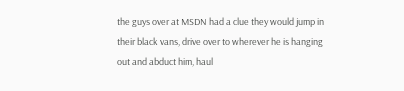the guys over at MSDN had a clue they would jump in their black vans, drive over to wherever he is hanging out and abduct him, haul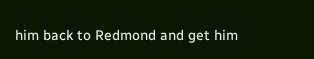him back to Redmond and get him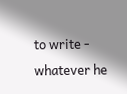to write - whatever he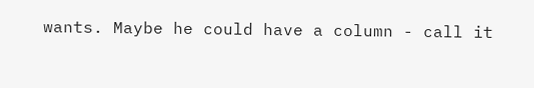wants. Maybe he could have a column - call it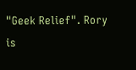"Geek Relief". Rory is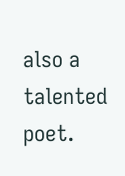also a talented poet.